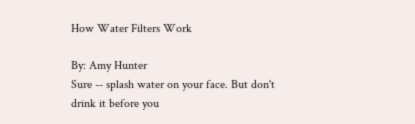How Water Filters Work

By: Amy Hunter
Sure -- splash water on your face. But don't drink it before you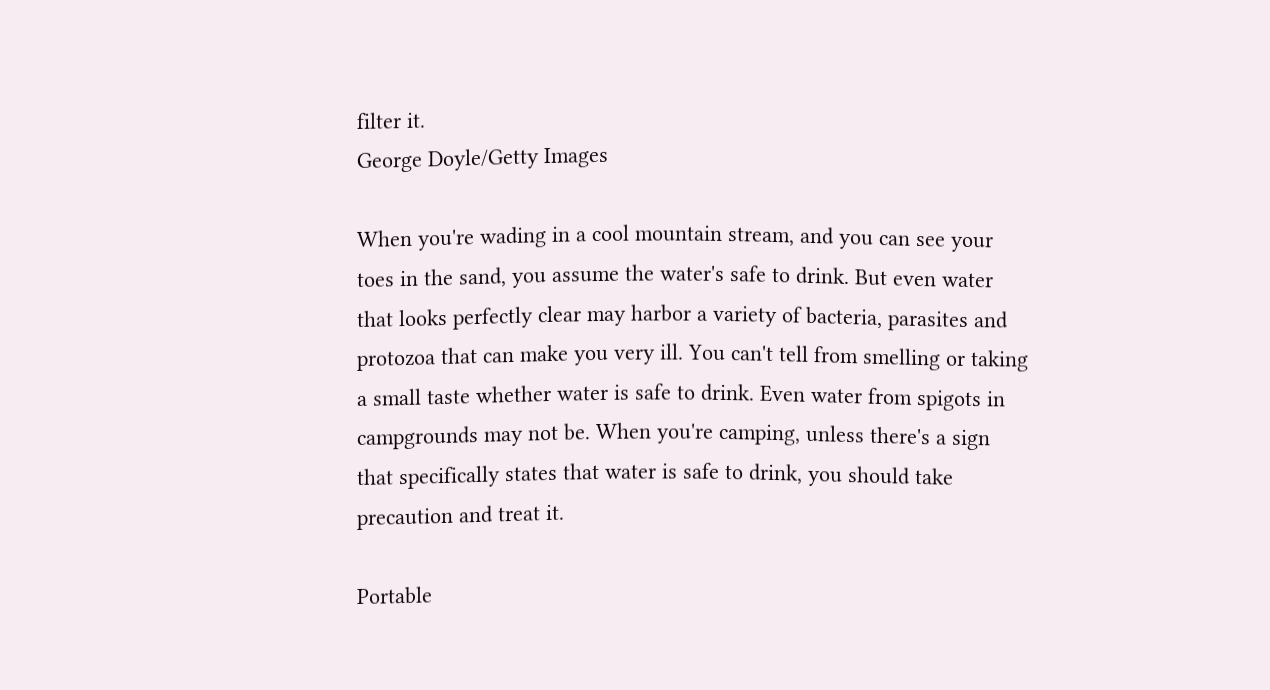filter it.
George Doyle/Getty Images

When you're wading in a cool mountain stream, and you can see your toes in the sand, you assume the water's safe to drink. But even water that looks perfectly clear may harbor a variety of bacteria, parasites and protozoa that can make you very ill. You can't tell from smelling or taking a small taste whether water is safe to drink. Even water from spigots in campgrounds may not be. When you're camping, unless there's a sign that specifically states that water is safe to drink, you should take precaution and treat it.

Portable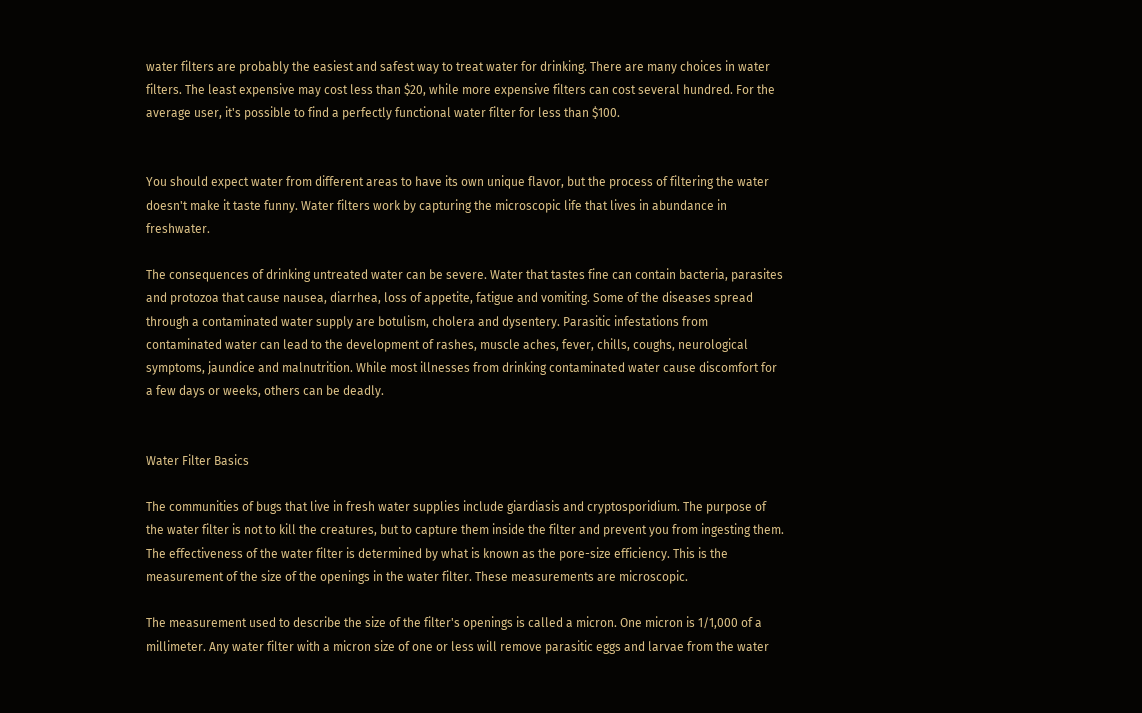water filters are probably the easiest and safest way to treat water for drinking. There are many choices in water filters. The least expensive may cost less than $20, while more expensive filters can cost several hundred. For the average user, it's possible to find a perfectly functional water filter for less than $100.


You should expect water from different areas to have its own unique flavor, but the process of filtering the water doesn't make it taste funny. Water filters work by capturing the microscopic life that lives in abundance in freshwater.

The consequences of drinking untreated water can be severe. Water that tastes fine can contain bacteria, parasites and protozoa that cause nausea, diarrhea, loss of appetite, fatigue and vomiting. Some of the diseases spread through a contaminated water supply are botulism, cholera and dysentery. Parasitic infestations from contaminated water can lead to the development of rashes, muscle aches, fever, chills, coughs, neurological symptoms, jaundice and malnutrition. While most illnesses from drinking contaminated water cause discomfort for a few days or weeks, others can be deadly.


Water Filter Basics

The communities of bugs that live in fresh water supplies include giardiasis and cryptosporidium. The purpose of the water filter is not to kill the creatures, but to capture them inside the filter and prevent you from ingesting them. The effectiveness of the water filter is determined by what is known as the pore-size efficiency. This is the measurement of the size of the openings in the water filter. These measurements are microscopic.

The measurement used to describe the size of the filter's openings is called a micron. One micron is 1/1,000 of a millimeter. Any water filter with a micron size of one or less will remove parasitic eggs and larvae from the water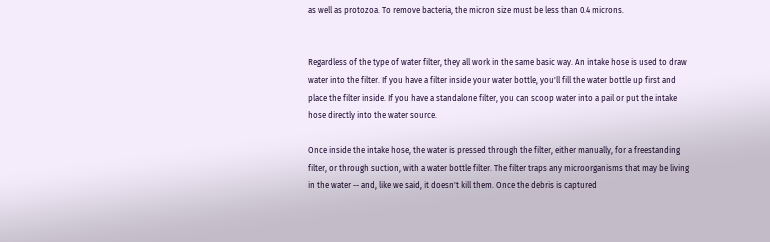as well as protozoa. To remove bacteria, the micron size must be less than 0.4 microns.


Regardless of the type of water filter, they all work in the same basic way. An intake hose is used to draw water into the filter. If you have a filter inside your water bottle, you'll fill the water bottle up first and place the filter inside. If you have a standalone filter, you can scoop water into a pail or put the intake hose directly into the water source.

Once inside the intake hose, the water is pressed through the filter, either manually, for a freestanding filter, or through suction, with a water bottle filter. The filter traps any microorganisms that may be living in the water -- and, like we said, it doesn't kill them. Once the debris is captured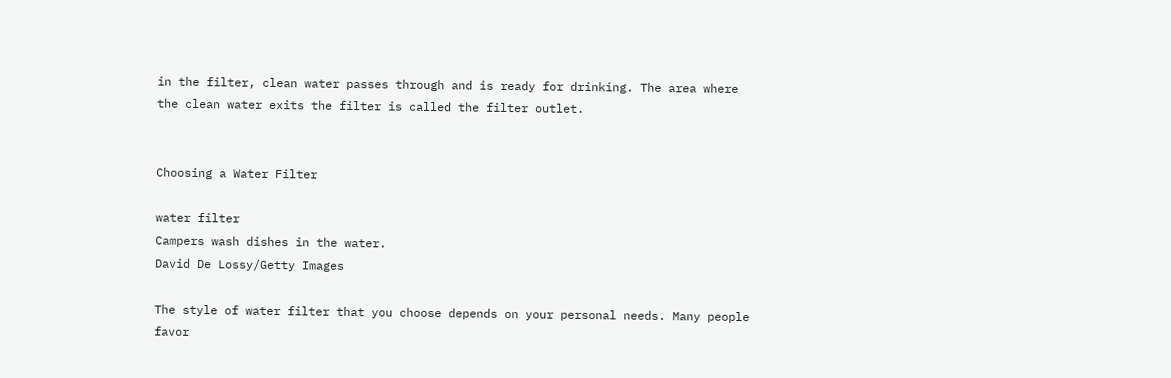in the filter, clean water passes through and is ready for drinking. The area where the clean water exits the filter is called the filter outlet.


Choosing a Water Filter

water filter
Campers wash dishes in the water.
David De Lossy/Getty Images

The style of water filter that you choose depends on your personal needs. Many people favor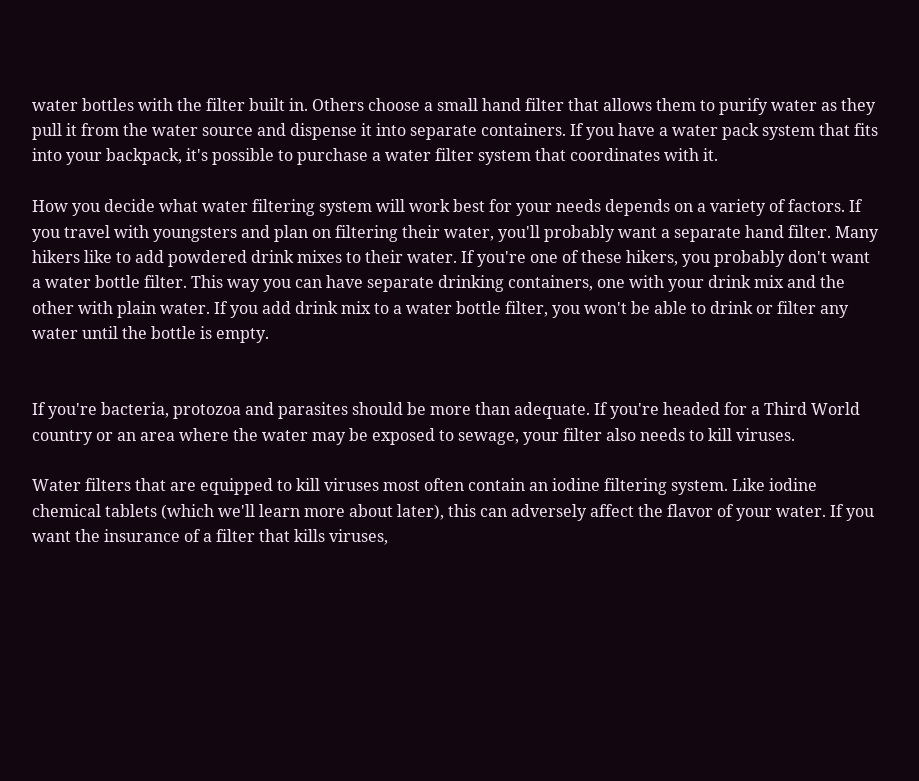water bottles with the filter built in. Others choose a small hand filter that allows them to purify water as they pull it from the water source and dispense it into separate containers. If you have a water pack system that fits into your backpack, it's possible to purchase a water filter system that coordinates with it.

How you decide what water filtering system will work best for your needs depends on a variety of factors. If you travel with youngsters and plan on filtering their water, you'll probably want a separate hand filter. Many hikers like to add powdered drink mixes to their water. If you're one of these hikers, you probably don't want a water bottle filter. This way you can have separate drinking containers, one with your drink mix and the other with plain water. If you add drink mix to a water bottle filter, you won't be able to drink or filter any water until the bottle is empty.


If you're bacteria, protozoa and parasites should be more than adequate. If you're headed for a Third World country or an area where the water may be exposed to sewage, your filter also needs to kill viruses.

Water filters that are equipped to kill viruses most often contain an iodine filtering system. Like iodine chemical tablets (which we'll learn more about later), this can adversely affect the flavor of your water. If you want the insurance of a filter that kills viruses,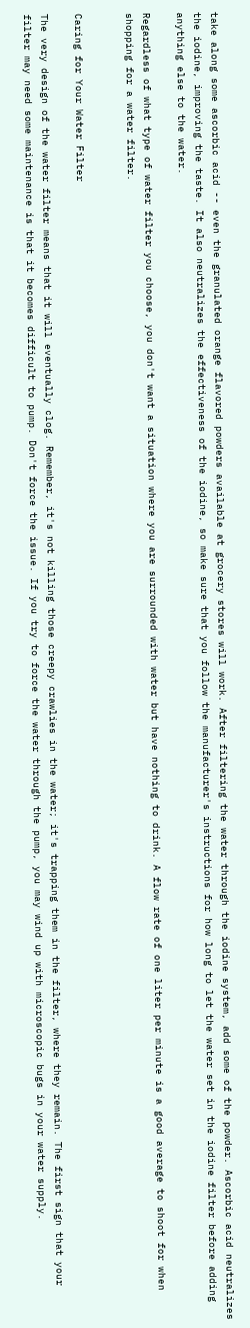take along some ascorbic acid -- even the granulated orange flavored powders available at grocery stores will work. After filtering the water through the iodine system, add some of the powder. Ascorbic acid neutralizes the iodine, improving the taste. It also neutralizes the effectiveness of the iodine, so make sure that you follow the manufacturer's instructions for how long to let the water set in the iodine filter before adding anything else to the water.

Regardless of what type of water filter you choose, you don't want a situation where you are surrounded with water but have nothing to drink. A flow rate of one liter per minute is a good average to shoot for when shopping for a water filter.


Caring for Your Water Filter

The very design of the water filter means that it will eventually clog. Remember, it's not killing those creepy crawlies in the water; it's trapping them in the filter, where they remain. The first sign that your filter may need some maintenance is that it becomes difficult to pump. Don't force the issue. If you try to force the water through the pump, you may wind up with microscopic bugs in your water supply.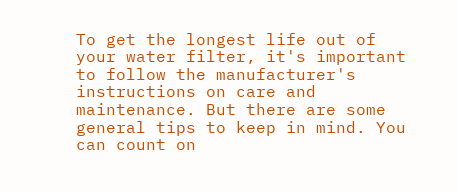To get the longest life out of your water filter, it's important to follow the manufacturer's instructions on care and maintenance. But there are some general tips to keep in mind. You can count on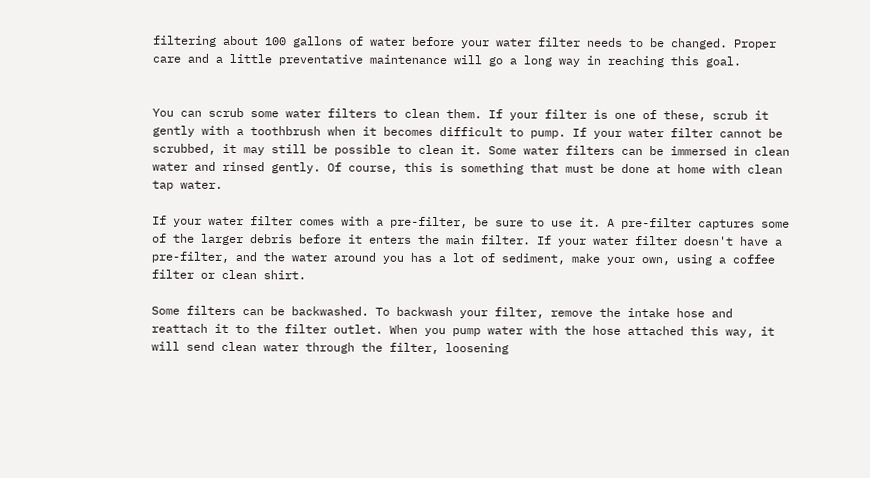filtering about 100 gallons of water before your water filter needs to be changed. Proper care and a little preventative maintenance will go a long way in reaching this goal.


You can scrub some water filters to clean them. If your filter is one of these, scrub it gently with a toothbrush when it becomes difficult to pump. If your water filter cannot be scrubbed, it may still be possible to clean it. Some water filters can be immersed in clean water and rinsed gently. Of course, this is something that must be done at home with clean tap water.

If your water filter comes with a pre-filter, be sure to use it. A pre-filter captures some of the larger debris before it enters the main filter. If your water filter doesn't have a pre-filter, and the water around you has a lot of sediment, make your own, using a coffee filter or clean shirt.

Some filters can be backwashed. To backwash your filter, remove the intake hose and reattach it to the filter outlet. When you pump water with the hose attached this way, it will send clean water through the filter, loosening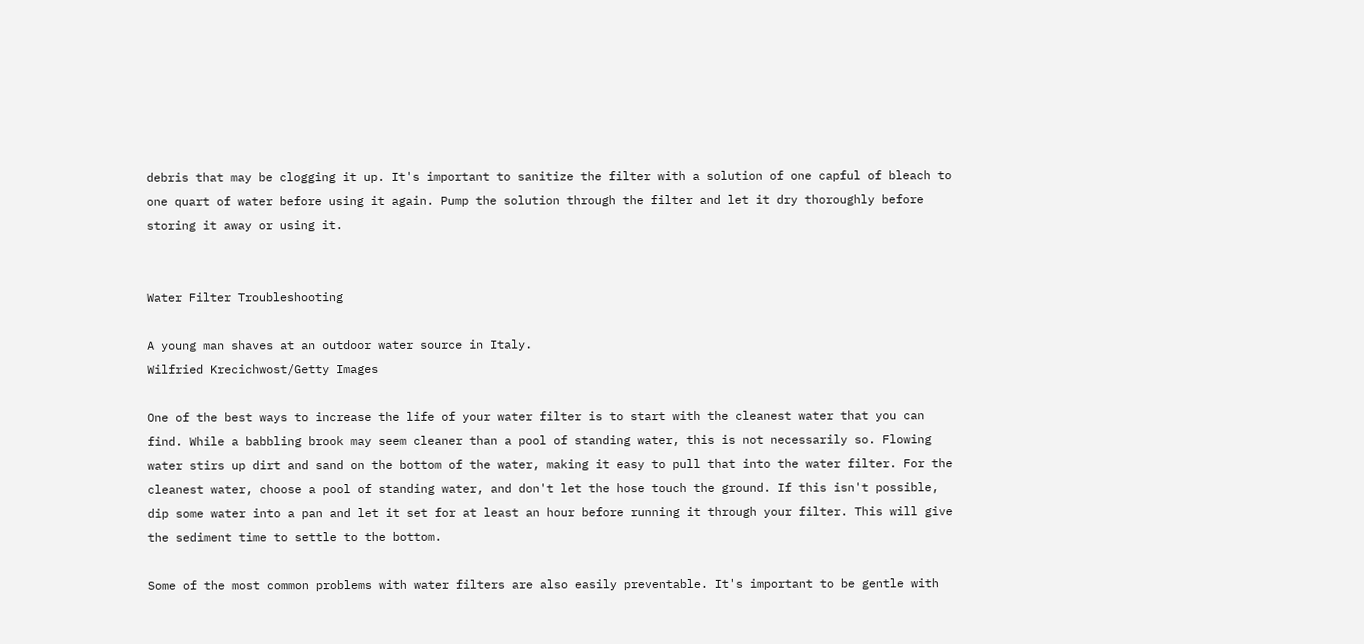debris that may be clogging it up. It's important to sanitize the filter with a solution of one capful of bleach to one quart of water before using it again. Pump the solution through the filter and let it dry thoroughly before storing it away or using it.


Water Filter Troubleshooting

A young man shaves at an outdoor water source in Italy.
Wilfried Krecichwost/Getty Images

One of the best ways to increase the life of your water filter is to start with the cleanest water that you can find. While a babbling brook may seem cleaner than a pool of standing water, this is not necessarily so. Flowing water stirs up dirt and sand on the bottom of the water, making it easy to pull that into the water filter. For the cleanest water, choose a pool of standing water, and don't let the hose touch the ground. If this isn't possible, dip some water into a pan and let it set for at least an hour before running it through your filter. This will give the sediment time to settle to the bottom.

Some of the most common problems with water filters are also easily preventable. It's important to be gentle with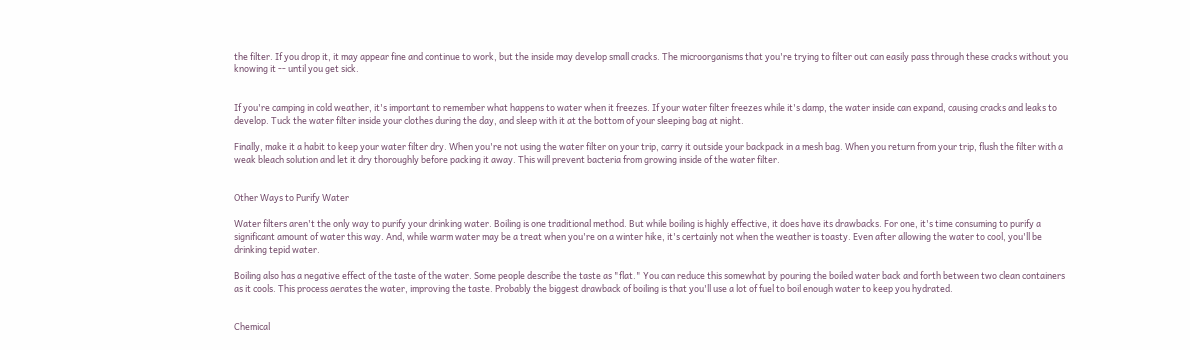the filter. If you drop it, it may appear fine and continue to work, but the inside may develop small cracks. The microorganisms that you're trying to filter out can easily pass through these cracks without you knowing it -- until you get sick.


If you're camping in cold weather, it's important to remember what happens to water when it freezes. If your water filter freezes while it's damp, the water inside can expand, causing cracks and leaks to develop. Tuck the water filter inside your clothes during the day, and sleep with it at the bottom of your sleeping bag at night.

Finally, make it a habit to keep your water filter dry. When you're not using the water filter on your trip, carry it outside your backpack in a mesh bag. When you return from your trip, flush the filter with a weak bleach solution and let it dry thoroughly before packing it away. This will prevent bacteria from growing inside of the water filter.


Other Ways to Purify Water

Water filters aren't the only way to purify your drinking water. Boiling is one traditional method. But while boiling is highly effective, it does have its drawbacks. For one, it's time consuming to purify a significant amount of water this way. And, while warm water may be a treat when you're on a winter hike, it's certainly not when the weather is toasty. Even after allowing the water to cool, you'll be drinking tepid water.

Boiling also has a negative effect of the taste of the water. Some people describe the taste as "flat." You can reduce this somewhat by pouring the boiled water back and forth between two clean containers as it cools. This process aerates the water, improving the taste. Probably the biggest drawback of boiling is that you'll use a lot of fuel to boil enough water to keep you hydrated.


Chemical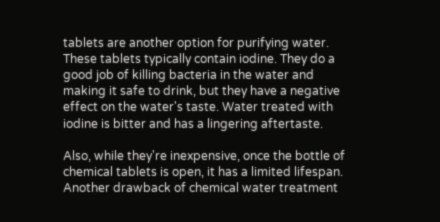tablets are another option for purifying water. These tablets typically contain iodine. They do a good job of killing bacteria in the water and making it safe to drink, but they have a negative effect on the water's taste. Water treated with iodine is bitter and has a lingering aftertaste.

Also, while they're inexpensive, once the bottle of chemical tablets is open, it has a limited lifespan. Another drawback of chemical water treatment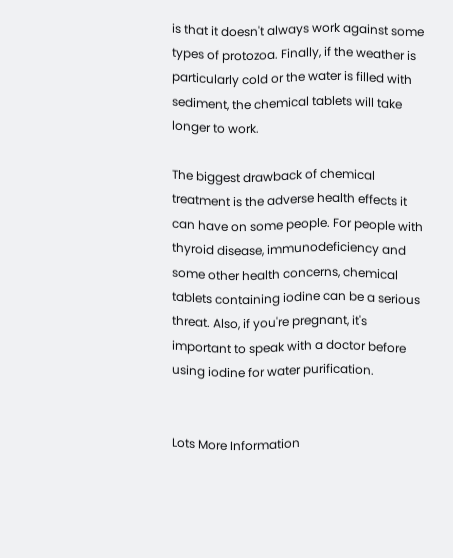is that it doesn't always work against some types of protozoa. Finally, if the weather is particularly cold or the water is filled with sediment, the chemical tablets will take longer to work.

The biggest drawback of chemical treatment is the adverse health effects it can have on some people. For people with thyroid disease, immunodeficiency and some other health concerns, chemical tablets containing iodine can be a serious threat. Also, if you're pregnant, it's important to speak with a doctor before using iodine for water purification.


Lots More Information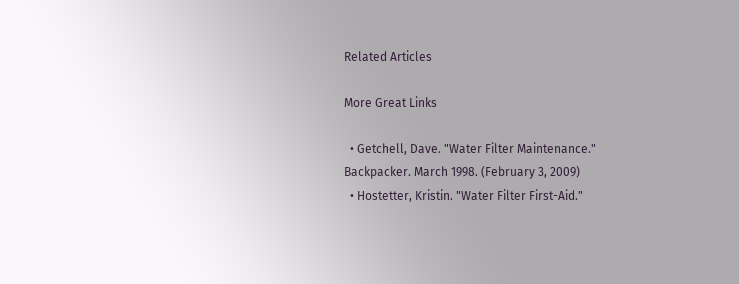Related Articles

More Great Links

  • Getchell, Dave. "Water Filter Maintenance." Backpacker. March 1998. (February 3, 2009)
  • Hostetter, Kristin. "Water Filter First-Aid."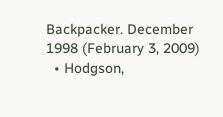Backpacker. December 1998 (February 3, 2009)
  • Hodgson,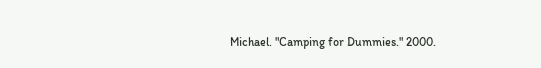Michael. "Camping for Dummies." 2000.